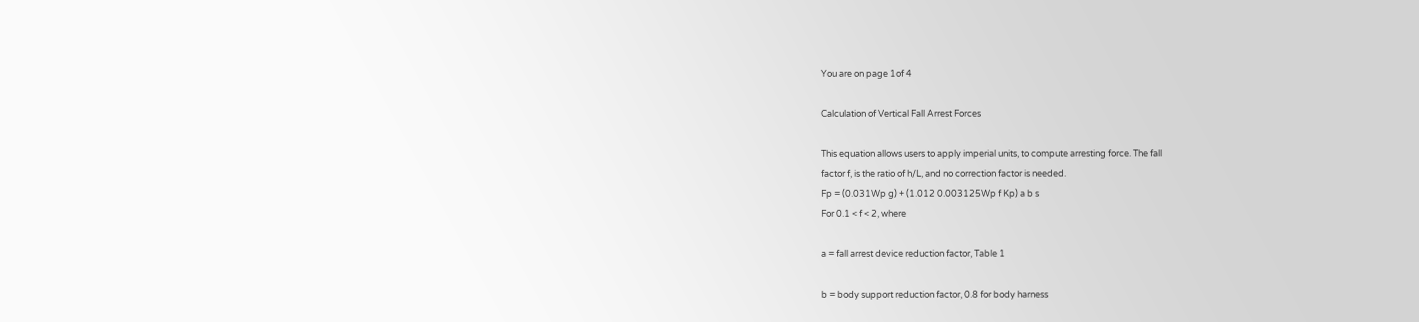You are on page 1of 4

Calculation of Vertical Fall Arrest Forces

This equation allows users to apply imperial units, to compute arresting force. The fall
factor f, is the ratio of h/L, and no correction factor is needed.
Fp = (0.031Wp g) + (1.012 0.003125Wp f Kp) a b s
For 0.1 < f < 2, where

a = fall arrest device reduction factor, Table 1

b = body support reduction factor, 0.8 for body harness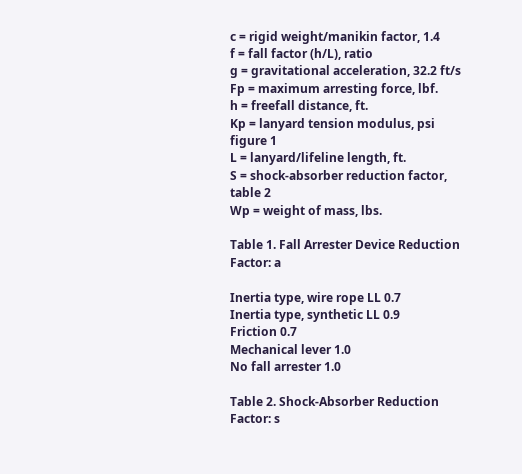c = rigid weight/manikin factor, 1.4
f = fall factor (h/L), ratio
g = gravitational acceleration, 32.2 ft/s
Fp = maximum arresting force, lbf.
h = freefall distance, ft.
Kp = lanyard tension modulus, psi figure 1
L = lanyard/lifeline length, ft.
S = shock-absorber reduction factor, table 2
Wp = weight of mass, lbs.

Table 1. Fall Arrester Device Reduction Factor: a

Inertia type, wire rope LL 0.7
Inertia type, synthetic LL 0.9
Friction 0.7
Mechanical lever 1.0
No fall arrester 1.0

Table 2. Shock-Absorber Reduction Factor: s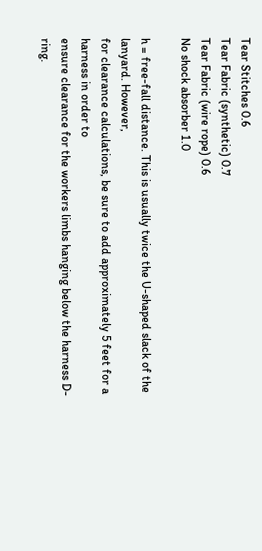Tear Stitches 0.6
Tear Fabric (synthetic) 0.7
Tear Fabric (wire rope) 0.6
No shock absorber 1.0

h = free-fall distance. This is usually twice the U-shaped slack of the lanyard. However,
for clearance calculations, be sure to add approximately 5 feet for a harness in order to
ensure clearance for the workers limbs hanging below the harness D-ring.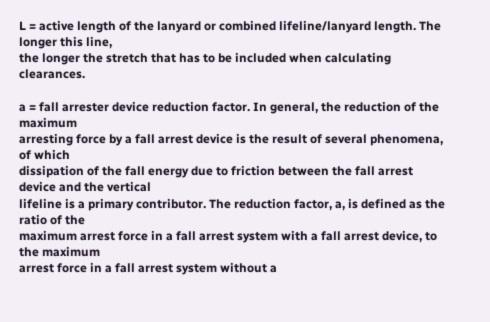L = active length of the lanyard or combined lifeline/lanyard length. The longer this line,
the longer the stretch that has to be included when calculating clearances.

a = fall arrester device reduction factor. In general, the reduction of the maximum
arresting force by a fall arrest device is the result of several phenomena, of which
dissipation of the fall energy due to friction between the fall arrest device and the vertical
lifeline is a primary contributor. The reduction factor, a, is defined as the ratio of the
maximum arrest force in a fall arrest system with a fall arrest device, to the maximum
arrest force in a fall arrest system without a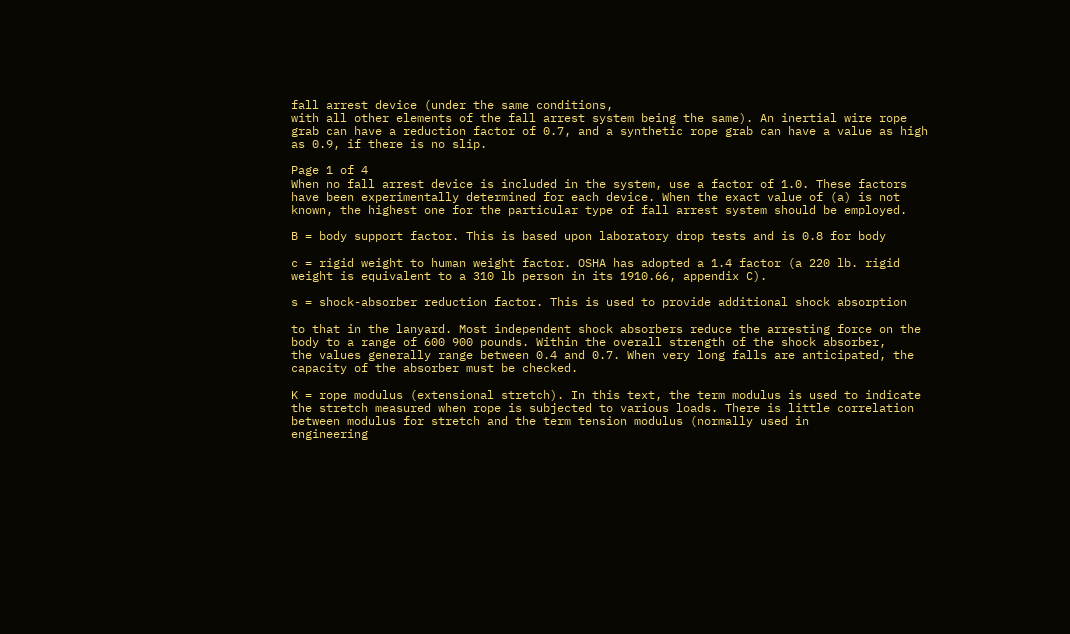fall arrest device (under the same conditions,
with all other elements of the fall arrest system being the same). An inertial wire rope
grab can have a reduction factor of 0.7, and a synthetic rope grab can have a value as high
as 0.9, if there is no slip.

Page 1 of 4
When no fall arrest device is included in the system, use a factor of 1.0. These factors
have been experimentally determined for each device. When the exact value of (a) is not
known, the highest one for the particular type of fall arrest system should be employed.

B = body support factor. This is based upon laboratory drop tests and is 0.8 for body

c = rigid weight to human weight factor. OSHA has adopted a 1.4 factor (a 220 lb. rigid
weight is equivalent to a 310 lb person in its 1910.66, appendix C).

s = shock-absorber reduction factor. This is used to provide additional shock absorption

to that in the lanyard. Most independent shock absorbers reduce the arresting force on the
body to a range of 600 900 pounds. Within the overall strength of the shock absorber,
the values generally range between 0.4 and 0.7. When very long falls are anticipated, the
capacity of the absorber must be checked.

K = rope modulus (extensional stretch). In this text, the term modulus is used to indicate
the stretch measured when rope is subjected to various loads. There is little correlation
between modulus for stretch and the term tension modulus (normally used in
engineering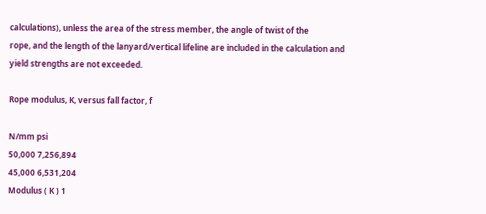calculations), unless the area of the stress member, the angle of twist of the
rope, and the length of the lanyard/vertical lifeline are included in the calculation and
yield strengths are not exceeded.

Rope modulus, K, versus fall factor, f

N/mm psi
50,000 7,256,894
45,000 6,531,204
Modulus ( K ) 1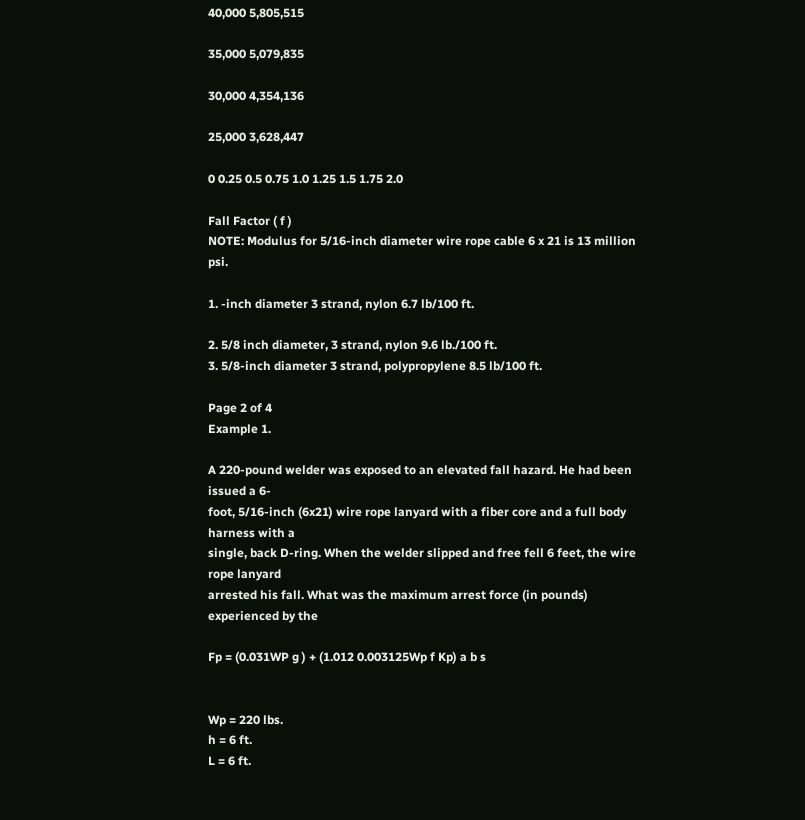40,000 5,805,515

35,000 5,079,835

30,000 4,354,136

25,000 3,628,447

0 0.25 0.5 0.75 1.0 1.25 1.5 1.75 2.0

Fall Factor ( f )
NOTE: Modulus for 5/16-inch diameter wire rope cable 6 x 21 is 13 million psi.

1. -inch diameter 3 strand, nylon 6.7 lb/100 ft.

2. 5/8 inch diameter, 3 strand, nylon 9.6 lb./100 ft.
3. 5/8-inch diameter 3 strand, polypropylene 8.5 lb/100 ft.

Page 2 of 4
Example 1.

A 220-pound welder was exposed to an elevated fall hazard. He had been issued a 6-
foot, 5/16-inch (6x21) wire rope lanyard with a fiber core and a full body harness with a
single, back D-ring. When the welder slipped and free fell 6 feet, the wire rope lanyard
arrested his fall. What was the maximum arrest force (in pounds) experienced by the

Fp = (0.031WP g ) + (1.012 0.003125Wp f Kp) a b s


Wp = 220 lbs.
h = 6 ft.
L = 6 ft.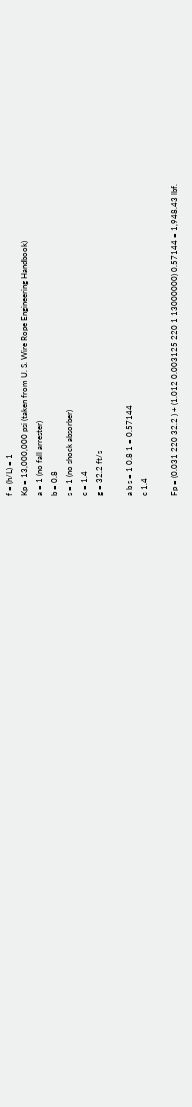f = (h/L) = 1
Kp = 13,000,000 psi (taken from U. S. Wire Rope Engineering Handbook)
a = 1 (no fall arrester)
b = 0.8
s = 1 (no shock absorber)
c = 1.4
g = 32.2 ft/s

a b s = 1 0.8 1 = 0.57144
c 1.4

Fp = (0.031 220 32.2 ) + (1.012 0.003125 220 1 13000000) 0.57144 = 1,948.43 lbf.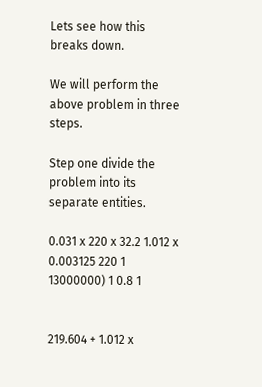Lets see how this breaks down.

We will perform the above problem in three steps.

Step one divide the problem into its separate entities.

0.031 x 220 x 32.2 1.012 x 0.003125 220 1 13000000) 1 0.8 1


219.604 + 1.012 x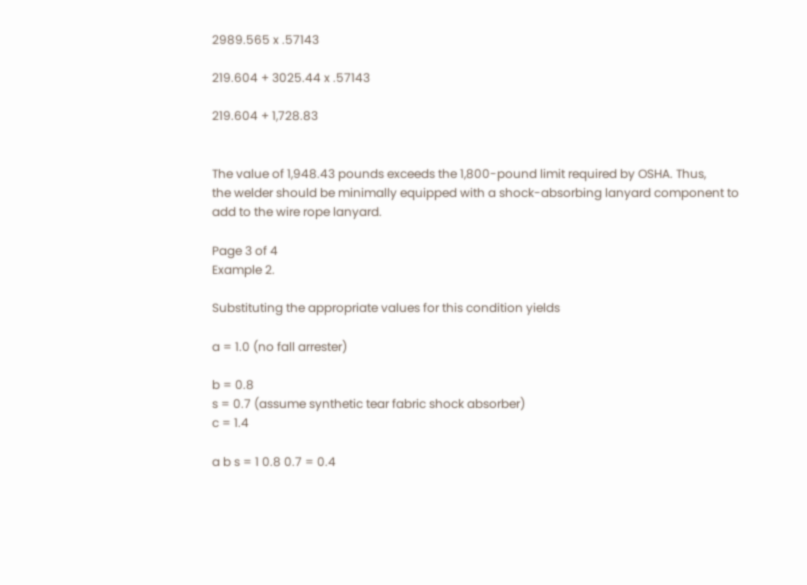2989.565 x .57143

219.604 + 3025.44 x .57143

219.604 + 1,728.83


The value of 1,948.43 pounds exceeds the 1,800-pound limit required by OSHA. Thus,
the welder should be minimally equipped with a shock-absorbing lanyard component to
add to the wire rope lanyard.

Page 3 of 4
Example 2.

Substituting the appropriate values for this condition yields

a = 1.0 (no fall arrester)

b = 0.8
s = 0.7 (assume synthetic tear fabric shock absorber)
c = 1.4

a b s = 1 0.8 0.7 = 0.4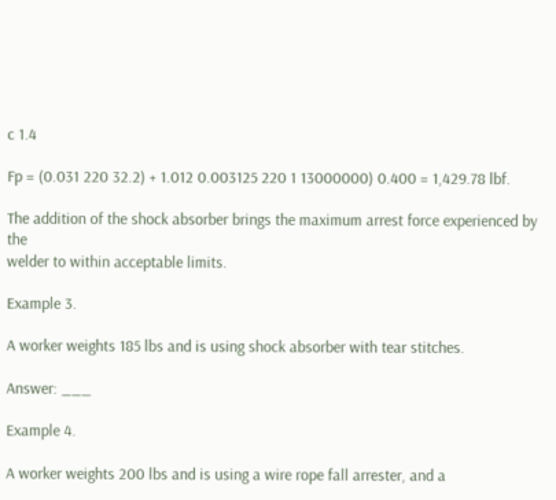c 1.4

Fp = (0.031 220 32.2) + 1.012 0.003125 220 1 13000000) 0.400 = 1,429.78 lbf.

The addition of the shock absorber brings the maximum arrest force experienced by the
welder to within acceptable limits.

Example 3.

A worker weights 185 lbs and is using shock absorber with tear stitches.

Answer: ___

Example 4.

A worker weights 200 lbs and is using a wire rope fall arrester, and a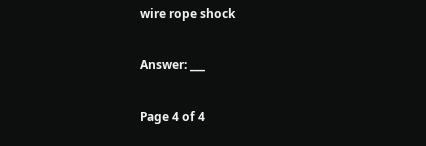wire rope shock

Answer: ___

Page 4 of 4